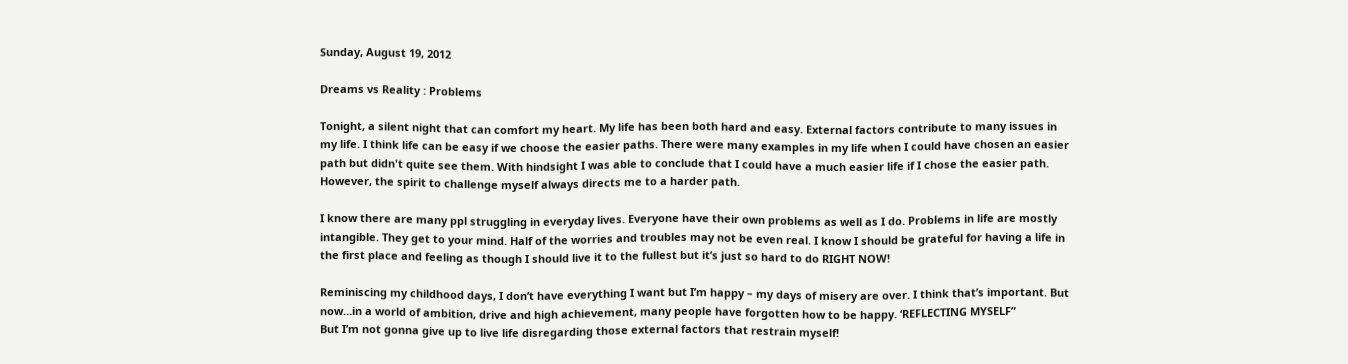Sunday, August 19, 2012

Dreams vs Reality : Problems

Tonight, a silent night that can comfort my heart. My life has been both hard and easy. External factors contribute to many issues in my life. I think life can be easy if we choose the easier paths. There were many examples in my life when I could have chosen an easier path but didn't quite see them. With hindsight I was able to conclude that I could have a much easier life if I chose the easier path. However, the spirit to challenge myself always directs me to a harder path.

I know there are many ppl struggling in everyday lives. Everyone have their own problems as well as I do. Problems in life are mostly intangible. They get to your mind. Half of the worries and troubles may not be even real. I know I should be grateful for having a life in the first place and feeling as though I should live it to the fullest but it’s just so hard to do RIGHT NOW!

Reminiscing my childhood days, I don’t have everything I want but I’m happy – my days of misery are over. I think that’s important. But now…in a world of ambition, drive and high achievement, many people have forgotten how to be happy. ‘REFLECTING MYSELF”
But I’m not gonna give up to live life disregarding those external factors that restrain myself!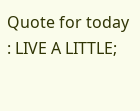Quote for today : LIVE A LITTLE;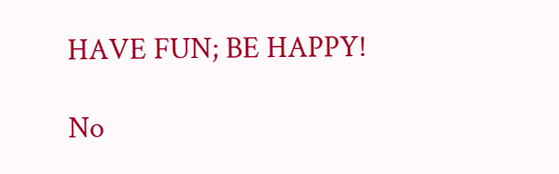HAVE FUN; BE HAPPY!

No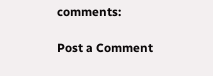comments:

Post a Comment